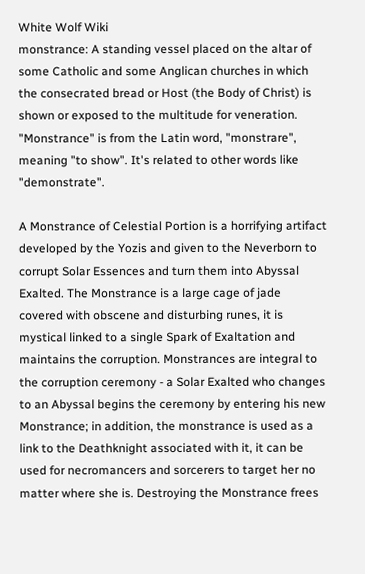White Wolf Wiki
monstrance: A standing vessel placed on the altar of some Catholic and some Anglican churches in which the consecrated bread or Host (the Body of Christ) is shown or exposed to the multitude for veneration. "Monstrance" is from the Latin word, "monstrare", meaning "to show". It's related to other words like "demonstrate".

A Monstrance of Celestial Portion is a horrifying artifact developed by the Yozis and given to the Neverborn to corrupt Solar Essences and turn them into Abyssal Exalted. The Monstrance is a large cage of jade covered with obscene and disturbing runes, it is mystical linked to a single Spark of Exaltation and maintains the corruption. Monstrances are integral to the corruption ceremony - a Solar Exalted who changes to an Abyssal begins the ceremony by entering his new Monstrance; in addition, the monstrance is used as a link to the Deathknight associated with it, it can be used for necromancers and sorcerers to target her no matter where she is. Destroying the Monstrance frees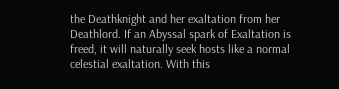the Deathknight and her exaltation from her Deathlord. If an Abyssal spark of Exaltation is freed, it will naturally seek hosts like a normal celestial exaltation. With this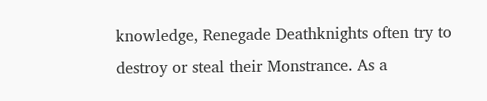knowledge, Renegade Deathknights often try to destroy or steal their Monstrance. As a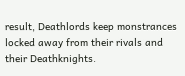result, Deathlords keep monstrances locked away from their rivals and their Deathknights.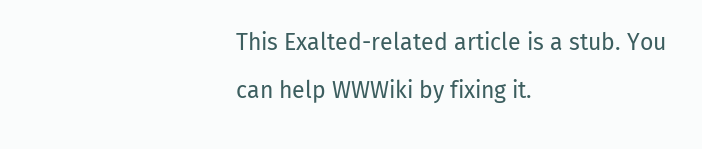This Exalted-related article is a stub. You can help WWWiki by fixing it.